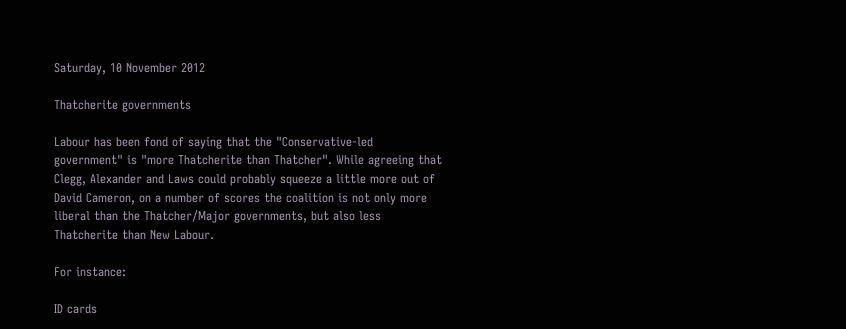Saturday, 10 November 2012

Thatcherite governments

Labour has been fond of saying that the "Conservative-led government" is "more Thatcherite than Thatcher". While agreeing that Clegg, Alexander and Laws could probably squeeze a little more out of David Cameron, on a number of scores the coalition is not only more liberal than the Thatcher/Major governments, but also less Thatcherite than New Labour.

For instance:

ID cards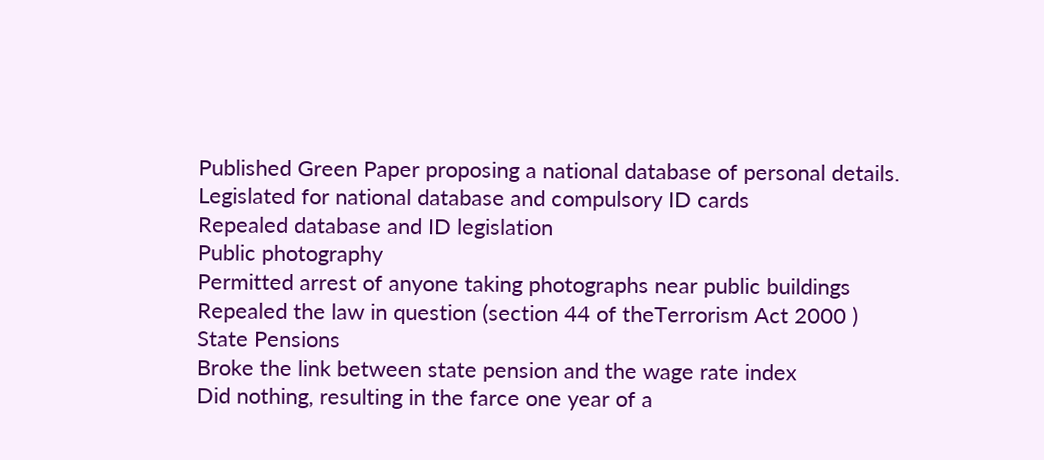Published Green Paper proposing a national database of personal details.
Legislated for national database and compulsory ID cards
Repealed database and ID legislation
Public photography
Permitted arrest of anyone taking photographs near public buildings
Repealed the law in question (section 44 of theTerrorism Act 2000 )
State Pensions
Broke the link between state pension and the wage rate index
Did nothing, resulting in the farce one year of a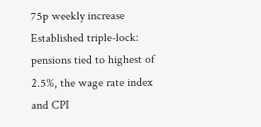75p weekly increase
Established triple-lock: pensions tied to highest of 2.5%, the wage rate index and CPI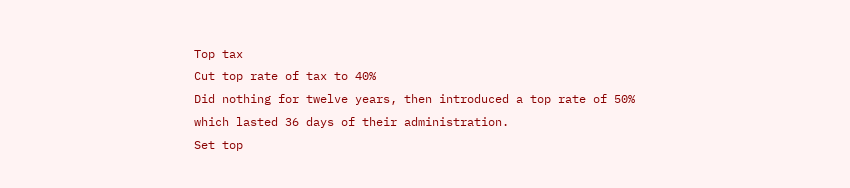Top tax
Cut top rate of tax to 40%
Did nothing for twelve years, then introduced a top rate of 50% which lasted 36 days of their administration.
Set top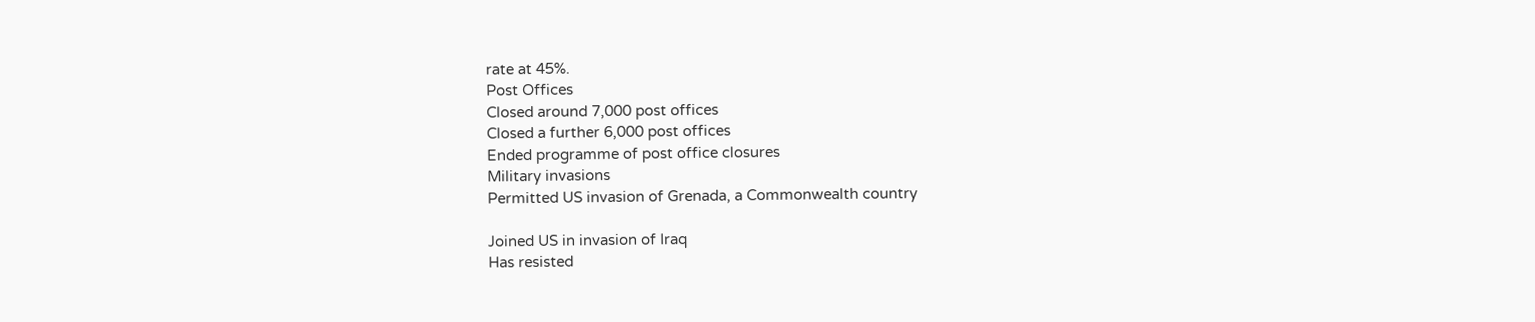rate at 45%.
Post Offices
Closed around 7,000 post offices
Closed a further 6,000 post offices
Ended programme of post office closures
Military invasions
Permitted US invasion of Grenada, a Commonwealth country

Joined US in invasion of Iraq
Has resisted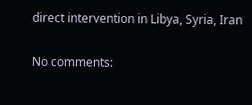direct intervention in Libya, Syria, Iran

No comments: